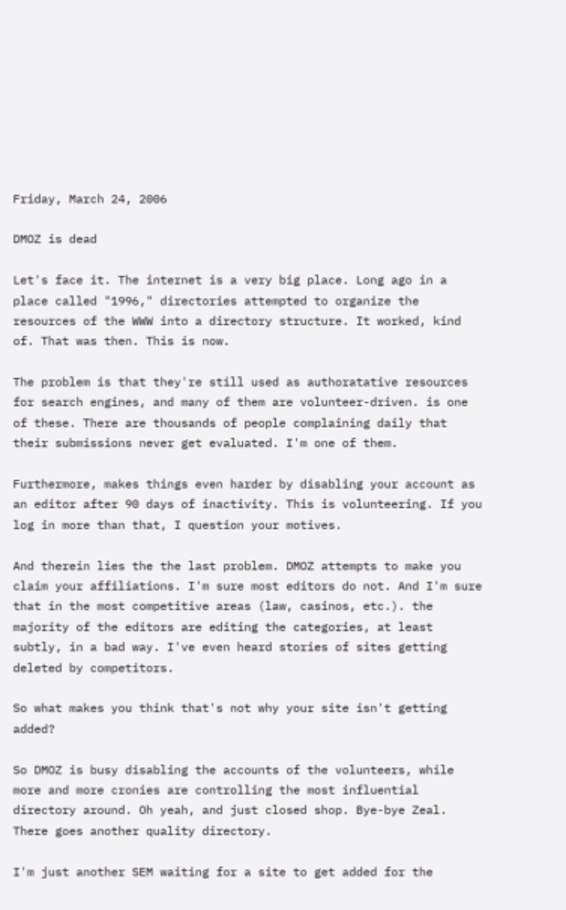Friday, March 24, 2006

DMOZ is dead

Let's face it. The internet is a very big place. Long ago in a place called "1996," directories attempted to organize the resources of the WWW into a directory structure. It worked, kind of. That was then. This is now.

The problem is that they're still used as authoratative resources for search engines, and many of them are volunteer-driven. is one of these. There are thousands of people complaining daily that their submissions never get evaluated. I'm one of them.

Furthermore, makes things even harder by disabling your account as an editor after 90 days of inactivity. This is volunteering. If you log in more than that, I question your motives.

And therein lies the the last problem. DMOZ attempts to make you claim your affiliations. I'm sure most editors do not. And I'm sure that in the most competitive areas (law, casinos, etc.). the majority of the editors are editing the categories, at least subtly, in a bad way. I've even heard stories of sites getting deleted by competitors.

So what makes you think that's not why your site isn't getting added?

So DMOZ is busy disabling the accounts of the volunteers, while more and more cronies are controlling the most influential directory around. Oh yeah, and just closed shop. Bye-bye Zeal. There goes another quality directory.

I'm just another SEM waiting for a site to get added for the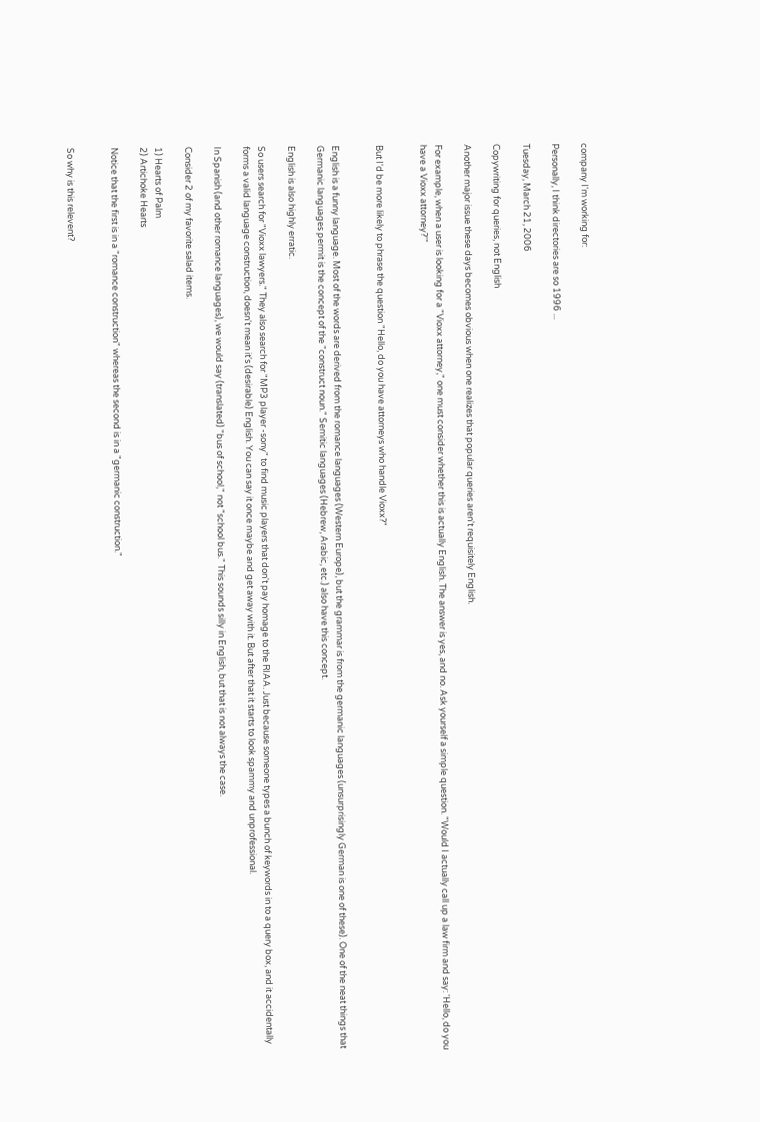company I'm working for:

Personally, I think directories are so 1996 ...

Tuesday, March 21, 2006

Copywriting for queries, not English

Another major issue these days becomes obvious when one realizes that popular queries aren't requisitely English.

For example, when a user is looking for a "Vioxx attorney," one must consider whether this is actually English. The answer is yes, and no. Ask yourself a simple question. "Would I actually call up a law firm and say: 'Hello, do you have a Vioxx attorney?'"


But I'd be more likely to phrase the question "Hello, do you have attorneys who handle Vioxx?"


English is a funny language. Most of the words are derived from the romance languages (Western Europe), but the grammar is from the germanic languages (unsurprisingly German is one of these). One of the neat things that Germanic languages permit is the concept of the "construct noun." Semitic languages (Hebrew, Arabic, etc.) also have this concept.

English is also highly erratic.

So users search for "Vioxx lawyers." They also search for "MP3 player -sony" to find music players that don't pay homage to the RIAA. Just because someone types a bunch of keywords in to a query box, and it accidentally forms a valid language construction, doesn't mean it's (desirable) English. You can say it once maybe and get away with it. But after that it starts to look spammy and unprofessional.

In Spanish (and other romance languages), we would say (translated) "bus of school," not "school bus." This sounds silly in English, but that is not always the case.

Consider 2 of my favorite salad items.

1) Hearts of Palm
2) Artichoke Hearts

Notice that the first is in a "romance construction" whereas the second is in a "germanic construction."


So why is this relevent?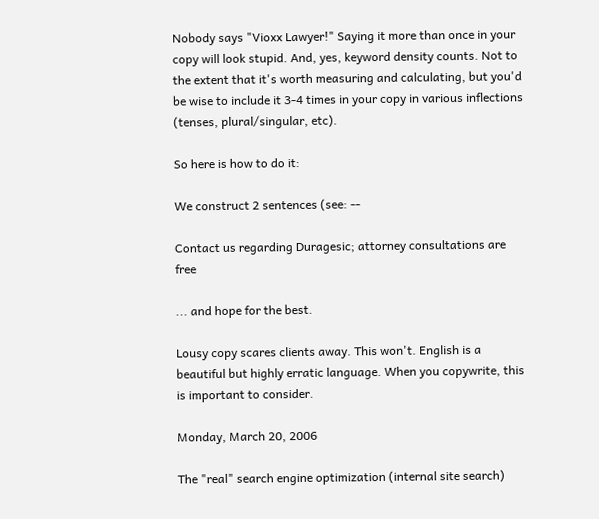Nobody says "Vioxx Lawyer!" Saying it more than once in your copy will look stupid. And, yes, keyword density counts. Not to the extent that it's worth measuring and calculating, but you'd be wise to include it 3-4 times in your copy in various inflections (tenses, plural/singular, etc).

So here is how to do it:

We construct 2 sentences (see: --

Contact us regarding Duragesic; attorney consultations are free

... and hope for the best.

Lousy copy scares clients away. This won't. English is a beautiful but highly erratic language. When you copywrite, this is important to consider.

Monday, March 20, 2006

The "real" search engine optimization (internal site search)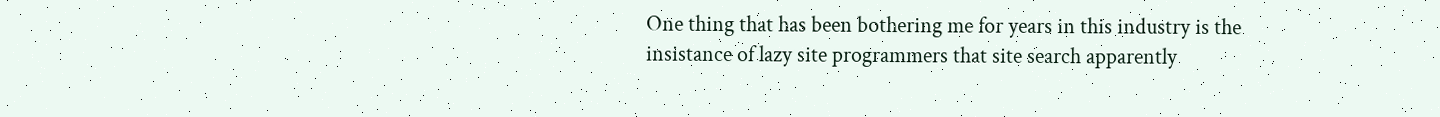One thing that has been bothering me for years in this industry is the insistance of lazy site programmers that site search apparently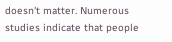doesn't matter. Numerous studies indicate that people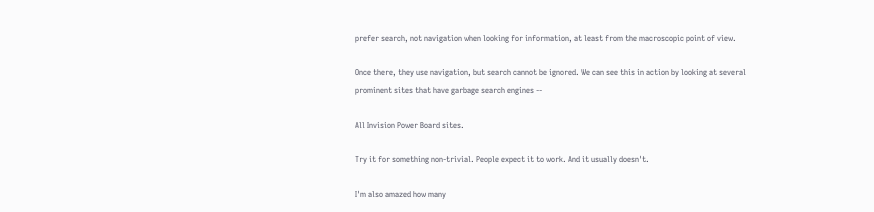prefer search, not navigation when looking for information, at least from the macroscopic point of view.

Once there, they use navigation, but search cannot be ignored. We can see this in action by looking at several prominent sites that have garbage search engines --

All Invision Power Board sites.

Try it for something non-trivial. People expect it to work. And it usually doesn't.

I'm also amazed how many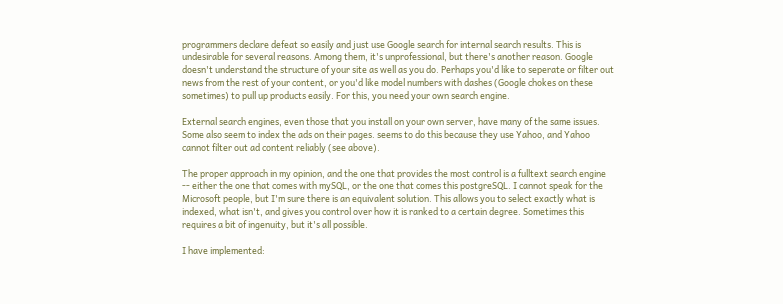programmers declare defeat so easily and just use Google search for internal search results. This is undesirable for several reasons. Among them, it's unprofessional, but there's another reason. Google doesn't understand the structure of your site as well as you do. Perhaps you'd like to seperate or filter out news from the rest of your content, or you'd like model numbers with dashes (Google chokes on these sometimes) to pull up products easily. For this, you need your own search engine.

External search engines, even those that you install on your own server, have many of the same issues. Some also seem to index the ads on their pages. seems to do this because they use Yahoo, and Yahoo cannot filter out ad content reliably (see above).

The proper approach in my opinion, and the one that provides the most control is a fulltext search engine -- either the one that comes with mySQL, or the one that comes this postgreSQL. I cannot speak for the Microsoft people, but I'm sure there is an equivalent solution. This allows you to select exactly what is indexed, what isn't, and gives you control over how it is ranked to a certain degree. Sometimes this requires a bit of ingenuity, but it's all possible.

I have implemented: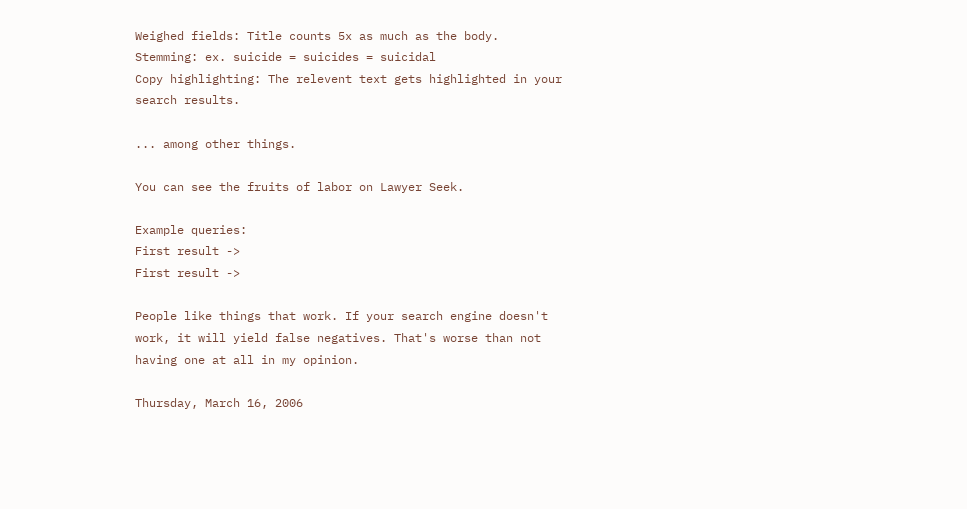Weighed fields: Title counts 5x as much as the body.
Stemming: ex. suicide = suicides = suicidal
Copy highlighting: The relevent text gets highlighted in your search results.

... among other things.

You can see the fruits of labor on Lawyer Seek.

Example queries:
First result ->
First result ->

People like things that work. If your search engine doesn't work, it will yield false negatives. That's worse than not having one at all in my opinion.

Thursday, March 16, 2006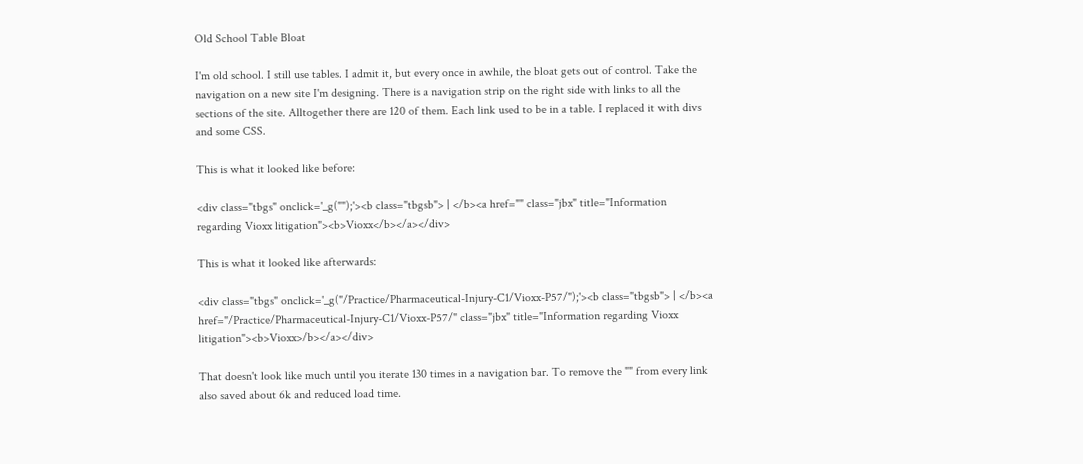Old School Table Bloat

I'm old school. I still use tables. I admit it, but every once in awhile, the bloat gets out of control. Take the navigation on a new site I'm designing. There is a navigation strip on the right side with links to all the sections of the site. Alltogether there are 120 of them. Each link used to be in a table. I replaced it with divs and some CSS.

This is what it looked like before:

<div class="tbgs" onclick='_g("");'><b class="tbgsb"> | </b><a href="" class="jbx" title="Information regarding Vioxx litigation"><b>Vioxx</b></a></div>

This is what it looked like afterwards:

<div class="tbgs" onclick='_g("/Practice/Pharmaceutical-Injury-C1/Vioxx-P57/");'><b class="tbgsb"> | </b><a href="/Practice/Pharmaceutical-Injury-C1/Vioxx-P57/" class="jbx" title="Information regarding Vioxx litigation"><b>Vioxx>/b></a></div>

That doesn't look like much until you iterate 130 times in a navigation bar. To remove the "" from every link also saved about 6k and reduced load time.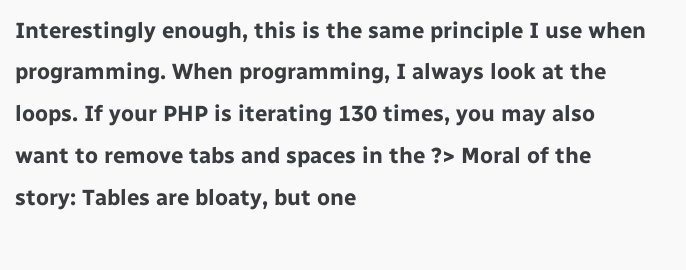Interestingly enough, this is the same principle I use when programming. When programming, I always look at the loops. If your PHP is iterating 130 times, you may also want to remove tabs and spaces in the ?> Moral of the story: Tables are bloaty, but one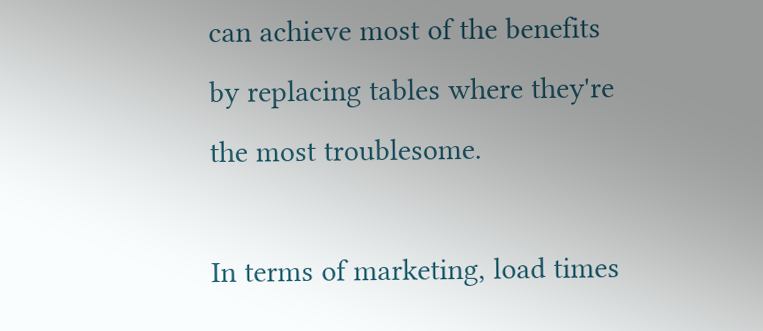can achieve most of the benefits by replacing tables where they're the most troublesome.

In terms of marketing, load times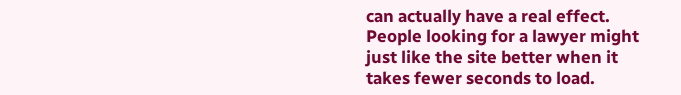can actually have a real effect. People looking for a lawyer might just like the site better when it takes fewer seconds to load.